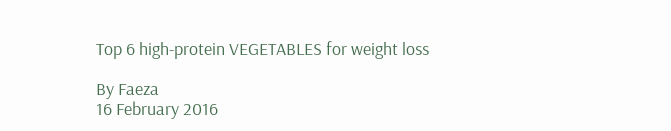Top 6 high-protein VEGETABLES for weight loss

By Faeza
16 February 2016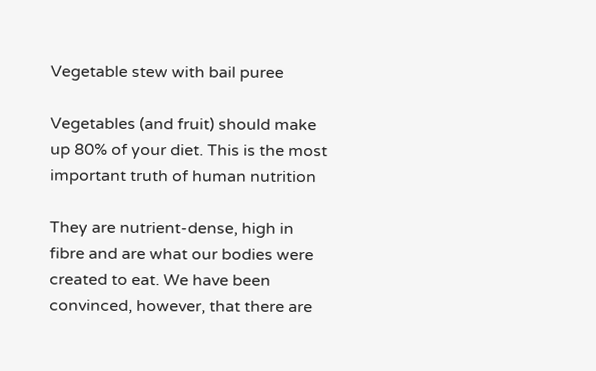Vegetable stew with bail puree

Vegetables (and fruit) should make up 80% of your diet. This is the most important truth of human nutrition

They are nutrient-dense, high in fibre and are what our bodies were created to eat. We have been convinced, however, that there are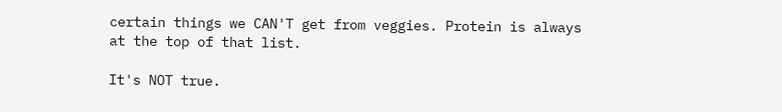certain things we CAN'T get from veggies. Protein is always at the top of that list.

It's NOT true.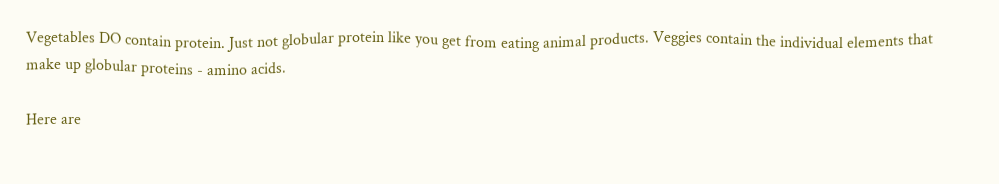Vegetables DO contain protein. Just not globular protein like you get from eating animal products. Veggies contain the individual elements that make up globular proteins - amino acids.

Here are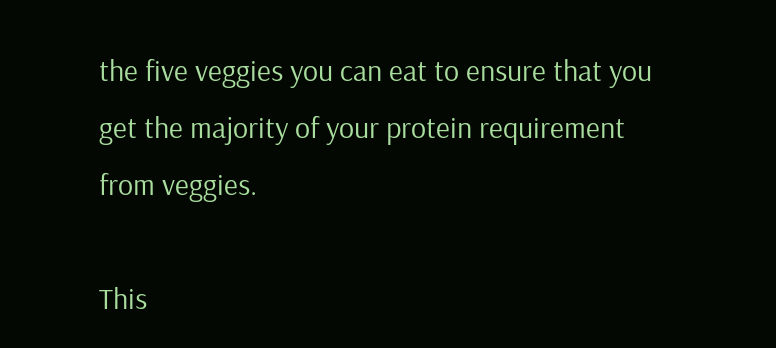the five veggies you can eat to ensure that you get the majority of your protein requirement from veggies.

This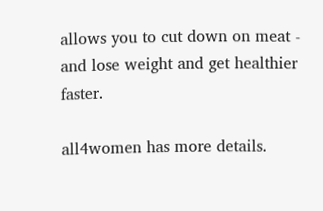allows you to cut down on meat - and lose weight and get healthier faster.

all4women has more details.